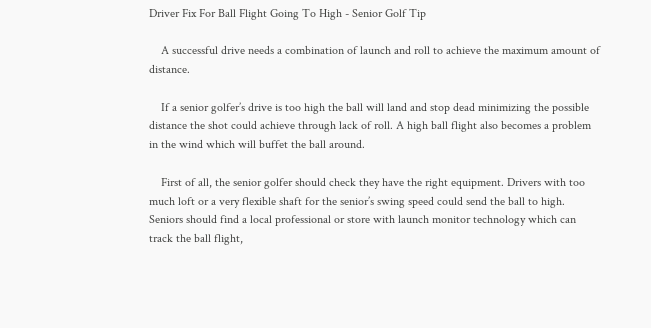Driver Fix For Ball Flight Going To High - Senior Golf Tip

    A successful drive needs a combination of launch and roll to achieve the maximum amount of distance.

    If a senior golfer’s drive is too high the ball will land and stop dead minimizing the possible distance the shot could achieve through lack of roll. A high ball flight also becomes a problem in the wind which will buffet the ball around.

    First of all, the senior golfer should check they have the right equipment. Drivers with too much loft or a very flexible shaft for the senior’s swing speed could send the ball to high. Seniors should find a local professional or store with launch monitor technology which can track the ball flight,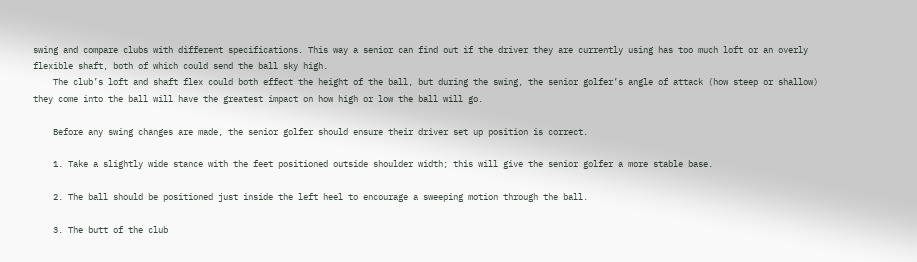swing and compare clubs with different specifications. This way a senior can find out if the driver they are currently using has too much loft or an overly flexible shaft, both of which could send the ball sky high.
    The club’s loft and shaft flex could both effect the height of the ball, but during the swing, the senior golfer’s angle of attack (how steep or shallow) they come into the ball will have the greatest impact on how high or low the ball will go.

    Before any swing changes are made, the senior golfer should ensure their driver set up position is correct.

    1. Take a slightly wide stance with the feet positioned outside shoulder width; this will give the senior golfer a more stable base.

    2. The ball should be positioned just inside the left heel to encourage a sweeping motion through the ball.

    3. The butt of the club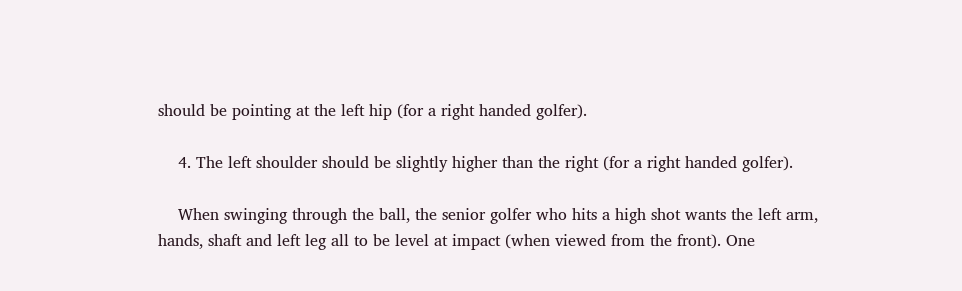should be pointing at the left hip (for a right handed golfer).

    4. The left shoulder should be slightly higher than the right (for a right handed golfer).

    When swinging through the ball, the senior golfer who hits a high shot wants the left arm, hands, shaft and left leg all to be level at impact (when viewed from the front). One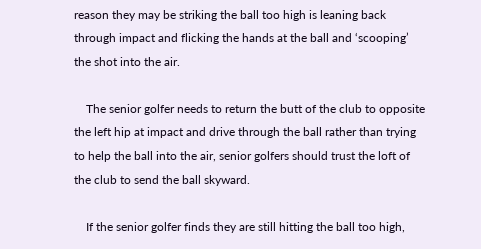reason they may be striking the ball too high is leaning back through impact and flicking the hands at the ball and ‘scooping’ the shot into the air.

    The senior golfer needs to return the butt of the club to opposite the left hip at impact and drive through the ball rather than trying to help the ball into the air, senior golfers should trust the loft of the club to send the ball skyward.

    If the senior golfer finds they are still hitting the ball too high,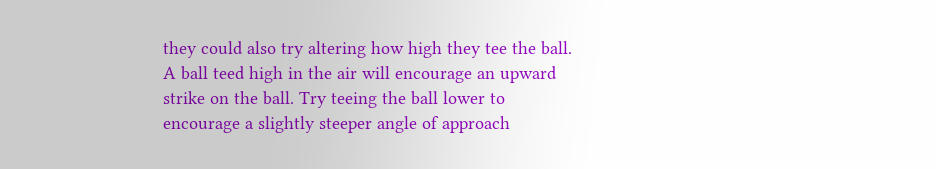they could also try altering how high they tee the ball. A ball teed high in the air will encourage an upward strike on the ball. Try teeing the ball lower to encourage a slightly steeper angle of approach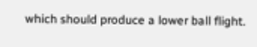which should produce a lower ball flight.